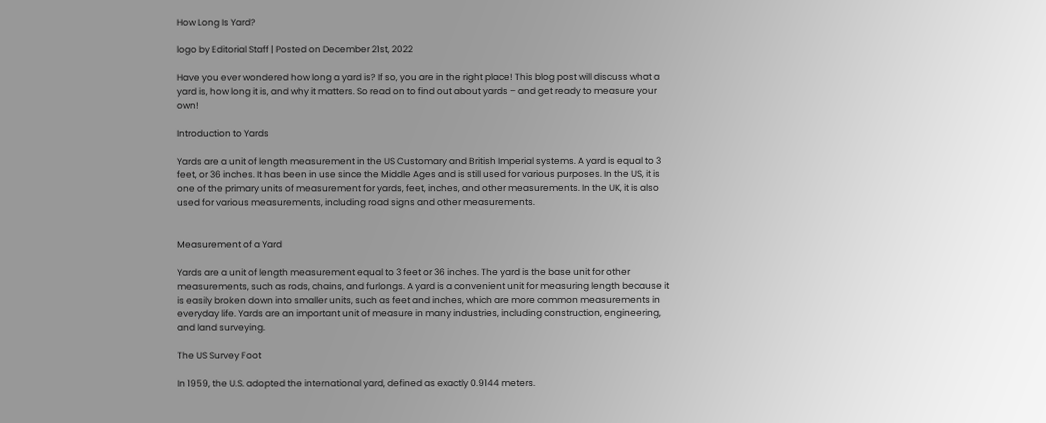How Long Is Yard?

logo by Editorial Staff | Posted on December 21st, 2022

Have you ever wondered how long a yard is? If so, you are in the right place! This blog post will discuss what a yard is, how long it is, and why it matters. So read on to find out about yards – and get ready to measure your own!

Introduction to Yards

Yards are a unit of length measurement in the US Customary and British Imperial systems. A yard is equal to 3 feet, or 36 inches. It has been in use since the Middle Ages and is still used for various purposes. In the US, it is one of the primary units of measurement for yards, feet, inches, and other measurements. In the UK, it is also used for various measurements, including road signs and other measurements.


Measurement of a Yard

Yards are a unit of length measurement equal to 3 feet or 36 inches. The yard is the base unit for other measurements, such as rods, chains, and furlongs. A yard is a convenient unit for measuring length because it is easily broken down into smaller units, such as feet and inches, which are more common measurements in everyday life. Yards are an important unit of measure in many industries, including construction, engineering, and land surveying.

The US Survey Foot

In 1959, the U.S. adopted the international yard, defined as exactly 0.9144 meters.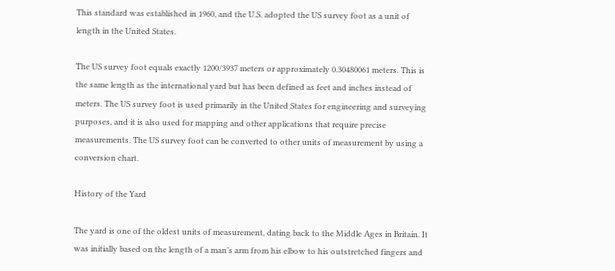This standard was established in 1960, and the U.S. adopted the US survey foot as a unit of length in the United States.

The US survey foot equals exactly 1200/3937 meters or approximately 0.30480061 meters. This is the same length as the international yard but has been defined as feet and inches instead of meters. The US survey foot is used primarily in the United States for engineering and surveying purposes, and it is also used for mapping and other applications that require precise measurements. The US survey foot can be converted to other units of measurement by using a conversion chart.

History of the Yard

The yard is one of the oldest units of measurement, dating back to the Middle Ages in Britain. It was initially based on the length of a man’s arm from his elbow to his outstretched fingers and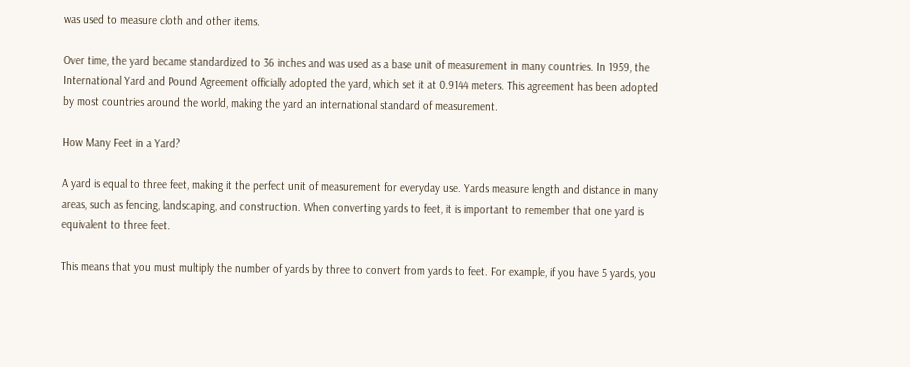was used to measure cloth and other items.

Over time, the yard became standardized to 36 inches and was used as a base unit of measurement in many countries. In 1959, the International Yard and Pound Agreement officially adopted the yard, which set it at 0.9144 meters. This agreement has been adopted by most countries around the world, making the yard an international standard of measurement.

How Many Feet in a Yard?

A yard is equal to three feet, making it the perfect unit of measurement for everyday use. Yards measure length and distance in many areas, such as fencing, landscaping, and construction. When converting yards to feet, it is important to remember that one yard is equivalent to three feet.

This means that you must multiply the number of yards by three to convert from yards to feet. For example, if you have 5 yards, you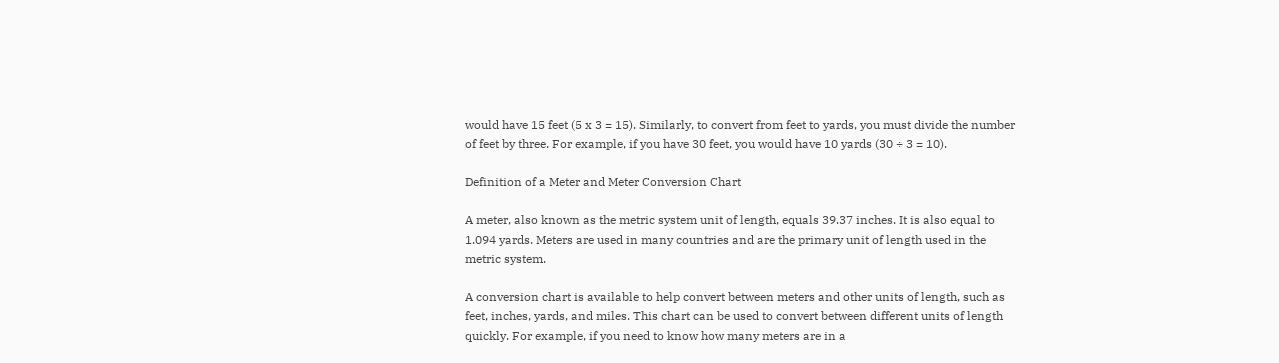would have 15 feet (5 x 3 = 15). Similarly, to convert from feet to yards, you must divide the number of feet by three. For example, if you have 30 feet, you would have 10 yards (30 ÷ 3 = 10).

Definition of a Meter and Meter Conversion Chart

A meter, also known as the metric system unit of length, equals 39.37 inches. It is also equal to 1.094 yards. Meters are used in many countries and are the primary unit of length used in the metric system.

A conversion chart is available to help convert between meters and other units of length, such as feet, inches, yards, and miles. This chart can be used to convert between different units of length quickly. For example, if you need to know how many meters are in a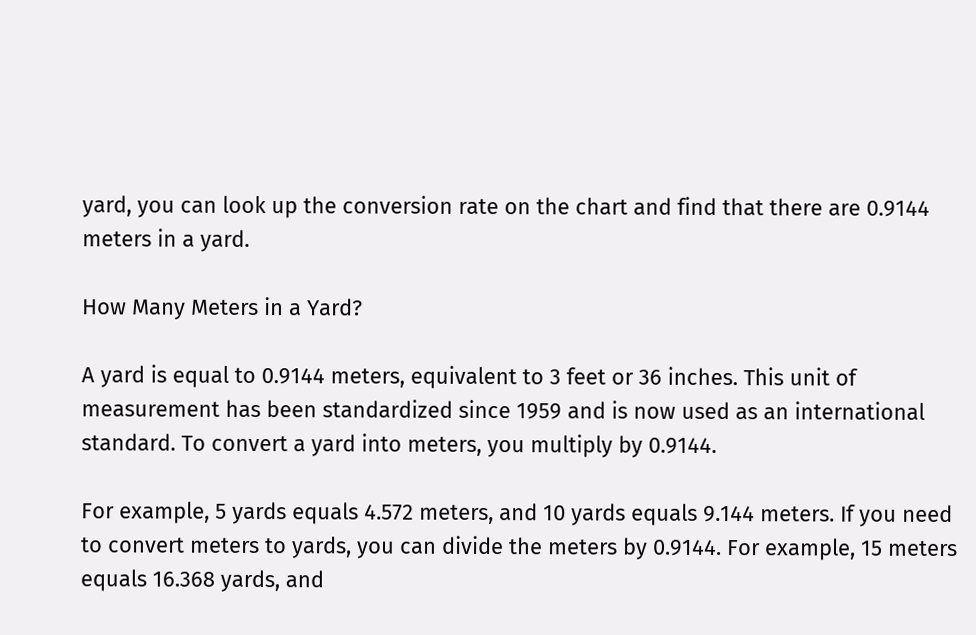yard, you can look up the conversion rate on the chart and find that there are 0.9144 meters in a yard.

How Many Meters in a Yard?

A yard is equal to 0.9144 meters, equivalent to 3 feet or 36 inches. This unit of measurement has been standardized since 1959 and is now used as an international standard. To convert a yard into meters, you multiply by 0.9144.

For example, 5 yards equals 4.572 meters, and 10 yards equals 9.144 meters. If you need to convert meters to yards, you can divide the meters by 0.9144. For example, 15 meters equals 16.368 yards, and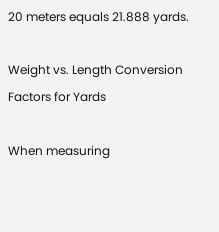20 meters equals 21.888 yards.

Weight vs. Length Conversion Factors for Yards

When measuring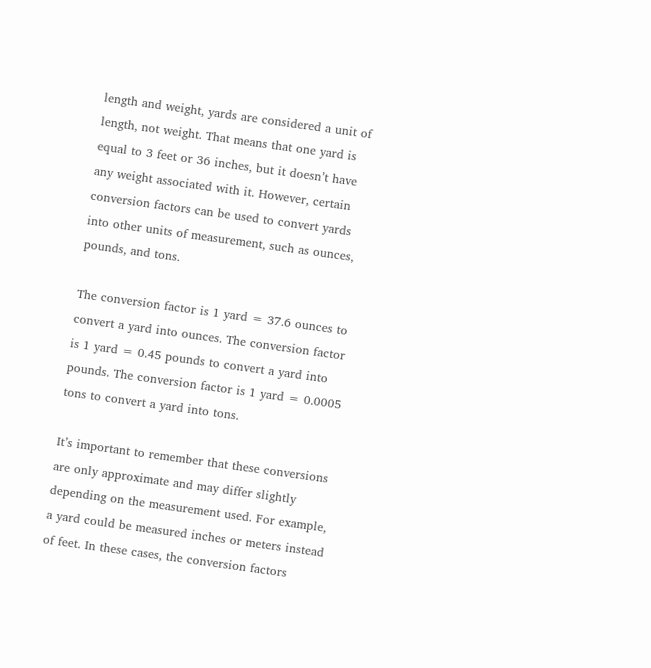length and weight, yards are considered a unit of length, not weight. That means that one yard is equal to 3 feet or 36 inches, but it doesn’t have any weight associated with it. However, certain conversion factors can be used to convert yards into other units of measurement, such as ounces, pounds, and tons.

The conversion factor is 1 yard = 37.6 ounces to convert a yard into ounces. The conversion factor is 1 yard = 0.45 pounds to convert a yard into pounds. The conversion factor is 1 yard = 0.0005 tons to convert a yard into tons.

It’s important to remember that these conversions are only approximate and may differ slightly depending on the measurement used. For example, a yard could be measured inches or meters instead of feet. In these cases, the conversion factors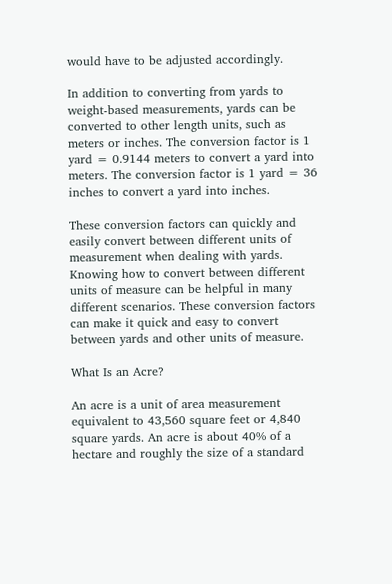would have to be adjusted accordingly.

In addition to converting from yards to weight-based measurements, yards can be converted to other length units, such as meters or inches. The conversion factor is 1 yard = 0.9144 meters to convert a yard into meters. The conversion factor is 1 yard = 36 inches to convert a yard into inches.

These conversion factors can quickly and easily convert between different units of measurement when dealing with yards. Knowing how to convert between different units of measure can be helpful in many different scenarios. These conversion factors can make it quick and easy to convert between yards and other units of measure.

What Is an Acre?

An acre is a unit of area measurement equivalent to 43,560 square feet or 4,840 square yards. An acre is about 40% of a hectare and roughly the size of a standard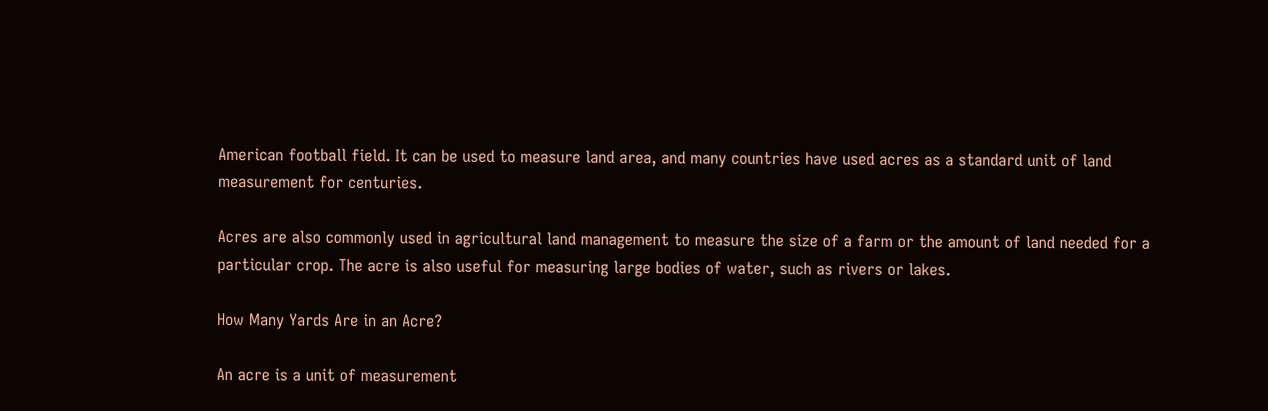American football field. It can be used to measure land area, and many countries have used acres as a standard unit of land measurement for centuries.

Acres are also commonly used in agricultural land management to measure the size of a farm or the amount of land needed for a particular crop. The acre is also useful for measuring large bodies of water, such as rivers or lakes.

How Many Yards Are in an Acre?

An acre is a unit of measurement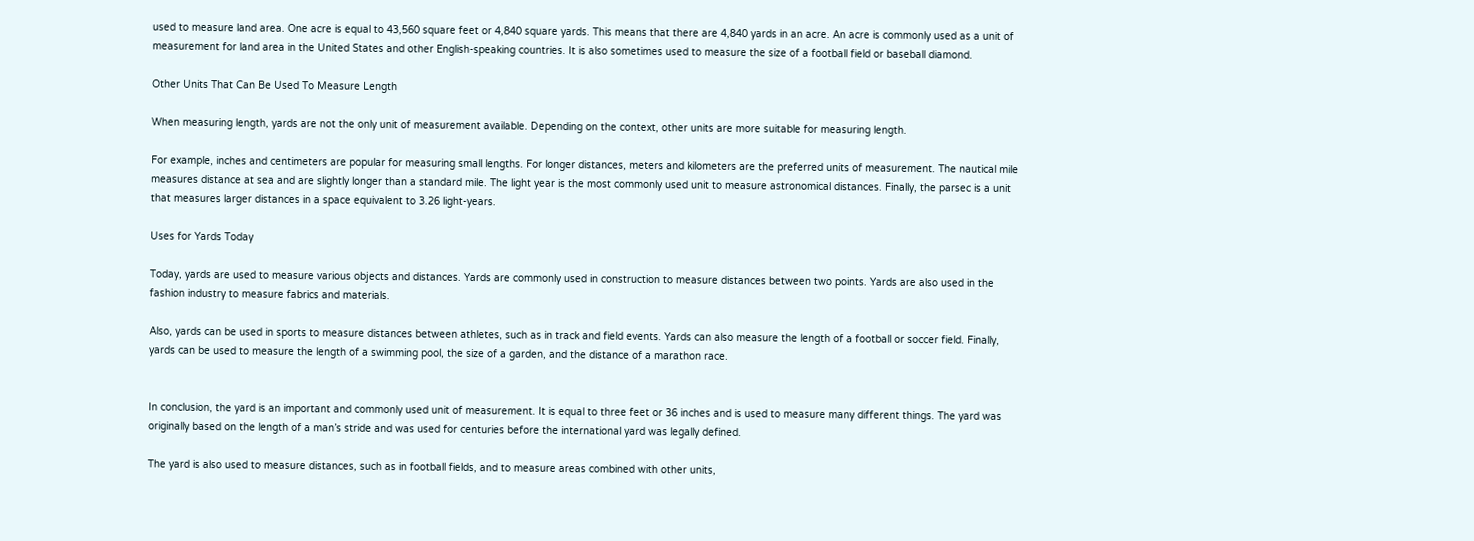used to measure land area. One acre is equal to 43,560 square feet or 4,840 square yards. This means that there are 4,840 yards in an acre. An acre is commonly used as a unit of measurement for land area in the United States and other English-speaking countries. It is also sometimes used to measure the size of a football field or baseball diamond.

Other Units That Can Be Used To Measure Length

When measuring length, yards are not the only unit of measurement available. Depending on the context, other units are more suitable for measuring length.

For example, inches and centimeters are popular for measuring small lengths. For longer distances, meters and kilometers are the preferred units of measurement. The nautical mile measures distance at sea and are slightly longer than a standard mile. The light year is the most commonly used unit to measure astronomical distances. Finally, the parsec is a unit that measures larger distances in a space equivalent to 3.26 light-years.

Uses for Yards Today

Today, yards are used to measure various objects and distances. Yards are commonly used in construction to measure distances between two points. Yards are also used in the fashion industry to measure fabrics and materials.

Also, yards can be used in sports to measure distances between athletes, such as in track and field events. Yards can also measure the length of a football or soccer field. Finally, yards can be used to measure the length of a swimming pool, the size of a garden, and the distance of a marathon race.


In conclusion, the yard is an important and commonly used unit of measurement. It is equal to three feet or 36 inches and is used to measure many different things. The yard was originally based on the length of a man’s stride and was used for centuries before the international yard was legally defined.

The yard is also used to measure distances, such as in football fields, and to measure areas combined with other units,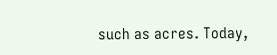such as acres. Today,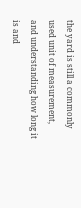the yard is still a commonly used unit of measurement, and understanding how long it is and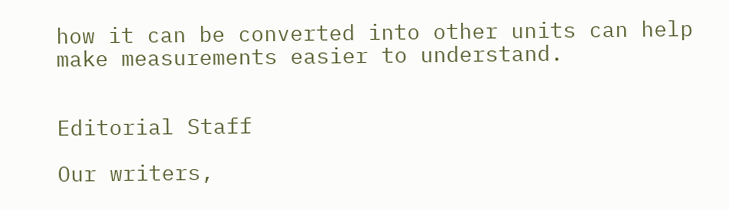how it can be converted into other units can help make measurements easier to understand.


Editorial Staff

Our writers,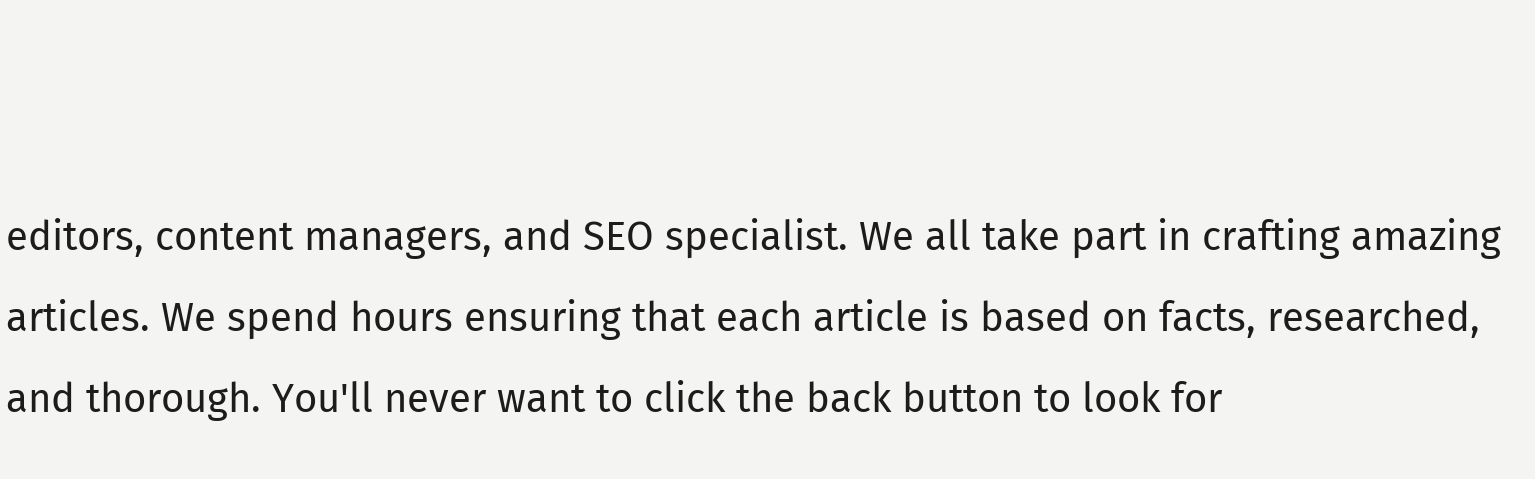editors, content managers, and SEO specialist. We all take part in crafting amazing articles. We spend hours ensuring that each article is based on facts, researched, and thorough. You'll never want to click the back button to look for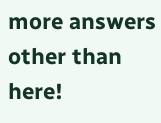more answers other than here!